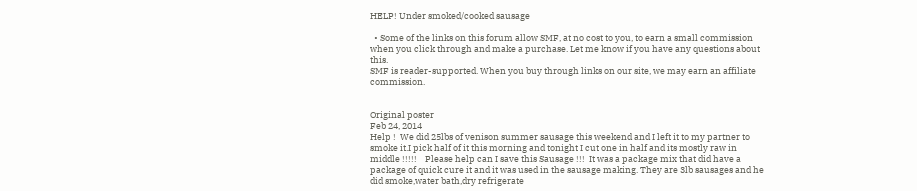HELP! Under smoked/cooked sausage

  • Some of the links on this forum allow SMF, at no cost to you, to earn a small commission when you click through and make a purchase. Let me know if you have any questions about this.
SMF is reader-supported. When you buy through links on our site, we may earn an affiliate commission.


Original poster
Feb 24, 2014
Help !  We did 25lbs of venison summer sausage this weekend and I left it to my partner to smoke it.I pick half of it this morning and tonight I cut one in half and its mostly raw in middle !!!!!    Please help can I save this Sausage !!!  It was a package mix that did have a package of quick cure it and it was used in the sausage making. They are 3lb sausages and he did smoke,water bath,dry refrigerate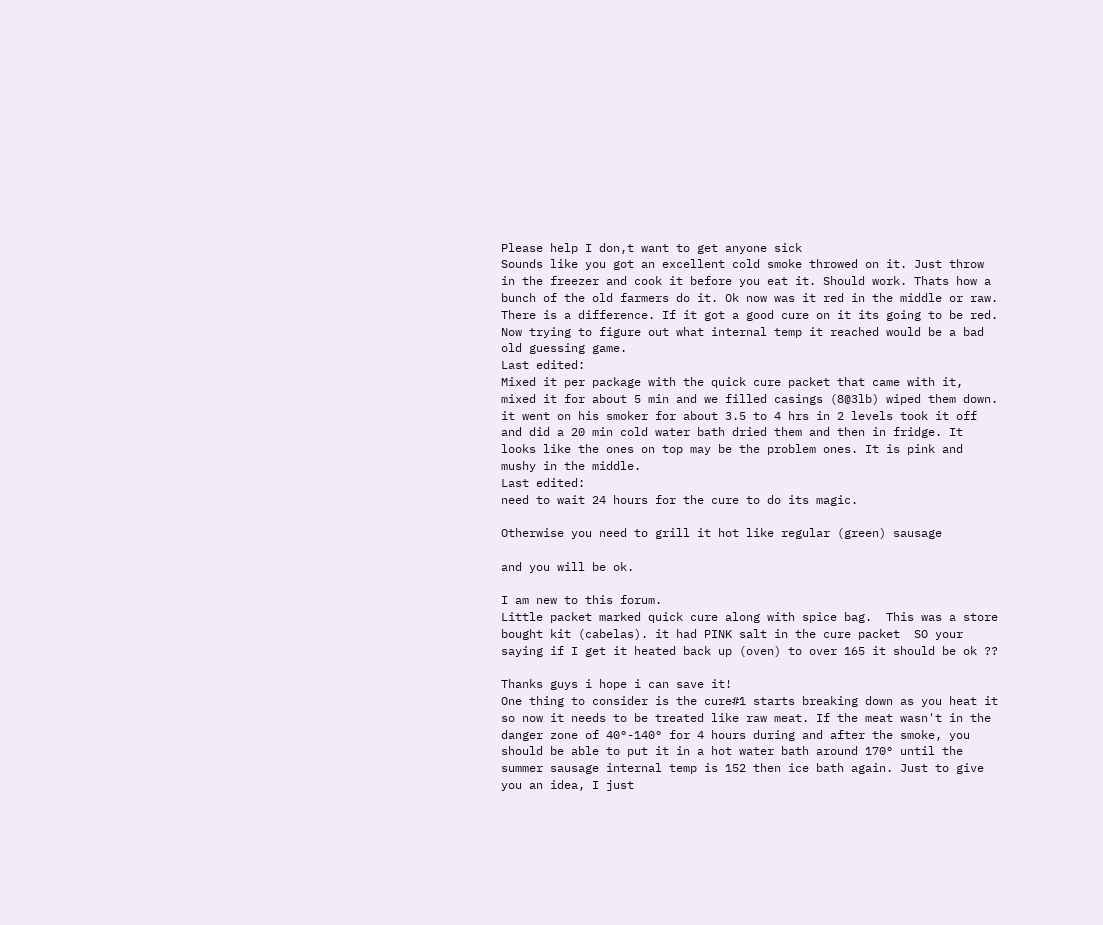Please help I don,t want to get anyone sick
Sounds like you got an excellent cold smoke throwed on it. Just throw in the freezer and cook it before you eat it. Should work. Thats how a bunch of the old farmers do it. Ok now was it red in the middle or raw. There is a difference. If it got a good cure on it its going to be red. Now trying to figure out what internal temp it reached would be a bad old guessing game.
Last edited:
Mixed it per package with the quick cure packet that came with it, mixed it for about 5 min and we filled casings (8@3lb) wiped them down. it went on his smoker for about 3.5 to 4 hrs in 2 levels took it off and did a 20 min cold water bath dried them and then in fridge. It looks like the ones on top may be the problem ones. It is pink and mushy in the middle.
Last edited:
need to wait 24 hours for the cure to do its magic.

Otherwise you need to grill it hot like regular (green) sausage

and you will be ok.

I am new to this forum.
Little packet marked quick cure along with spice bag.  This was a store bought kit (cabelas). it had PINK salt in the cure packet  SO your saying if I get it heated back up (oven) to over 165 it should be ok ??

Thanks guys i hope i can save it!
One thing to consider is the cure#1 starts breaking down as you heat it so now it needs to be treated like raw meat. If the meat wasn't in the danger zone of 40°-140° for 4 hours during and after the smoke, you should be able to put it in a hot water bath around 170° until the summer sausage internal temp is 152 then ice bath again. Just to give you an idea, I just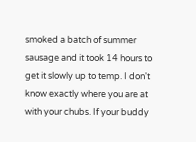smoked a batch of summer sausage and it took 14 hours to get it slowly up to temp. I don't know exactly where you are at with your chubs. If your buddy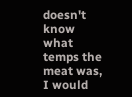doesn't know what temps the meat was, I would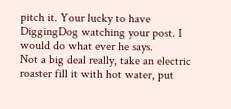pitch it. Your lucky to have DiggingDog watching your post. I would do what ever he says.
Not a big deal really, take an electric roaster fill it with hot water, put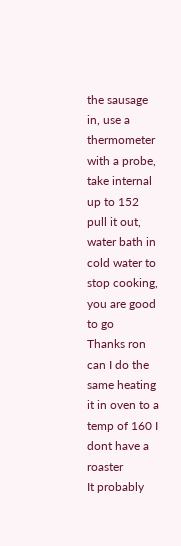the sausage in, use a thermometer with a probe, take internal up to 152 pull it out, water bath in cold water to stop cooking, you are good to go
Thanks ron can I do the same heating it in oven to a temp of 160 I dont have a roaster
It probably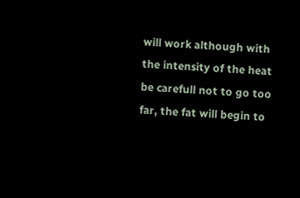will work although with the intensity of the heat be carefull not to go too far, the fat will begin to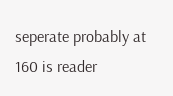seperate probably at 160 is reader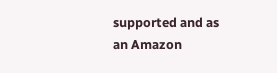supported and as an Amazon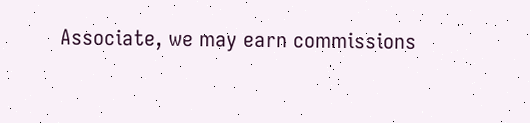Associate, we may earn commissions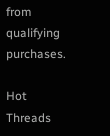from qualifying purchases.

Hot Threads